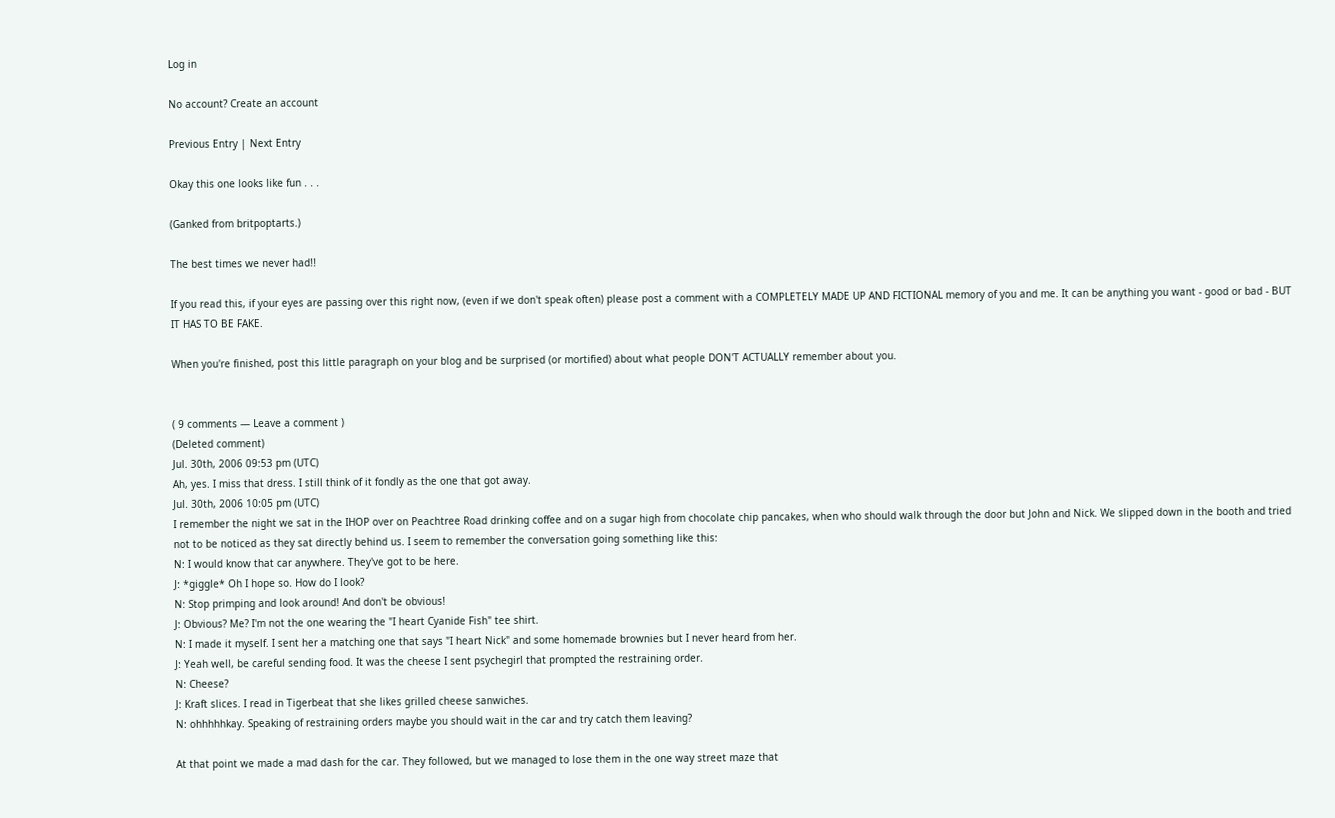Log in

No account? Create an account

Previous Entry | Next Entry

Okay this one looks like fun . . .

(Ganked from britpoptarts.)

The best times we never had!!

If you read this, if your eyes are passing over this right now, (even if we don't speak often) please post a comment with a COMPLETELY MADE UP AND FICTIONAL memory of you and me. It can be anything you want - good or bad - BUT IT HAS TO BE FAKE.

When you're finished, post this little paragraph on your blog and be surprised (or mortified) about what people DON'T ACTUALLY remember about you.


( 9 comments — Leave a comment )
(Deleted comment)
Jul. 30th, 2006 09:53 pm (UTC)
Ah, yes. I miss that dress. I still think of it fondly as the one that got away.
Jul. 30th, 2006 10:05 pm (UTC)
I remember the night we sat in the IHOP over on Peachtree Road drinking coffee and on a sugar high from chocolate chip pancakes, when who should walk through the door but John and Nick. We slipped down in the booth and tried not to be noticed as they sat directly behind us. I seem to remember the conversation going something like this:
N: I would know that car anywhere. They've got to be here.
J: *giggle* Oh I hope so. How do I look?
N: Stop primping and look around! And don't be obvious!
J: Obvious? Me? I'm not the one wearing the "I heart Cyanide Fish" tee shirt.
N: I made it myself. I sent her a matching one that says "I heart Nick" and some homemade brownies but I never heard from her.
J: Yeah well, be careful sending food. It was the cheese I sent psychegirl that prompted the restraining order.
N: Cheese?
J: Kraft slices. I read in Tigerbeat that she likes grilled cheese sanwiches.
N: ohhhhhkay. Speaking of restraining orders maybe you should wait in the car and try catch them leaving?

At that point we made a mad dash for the car. They followed, but we managed to lose them in the one way street maze that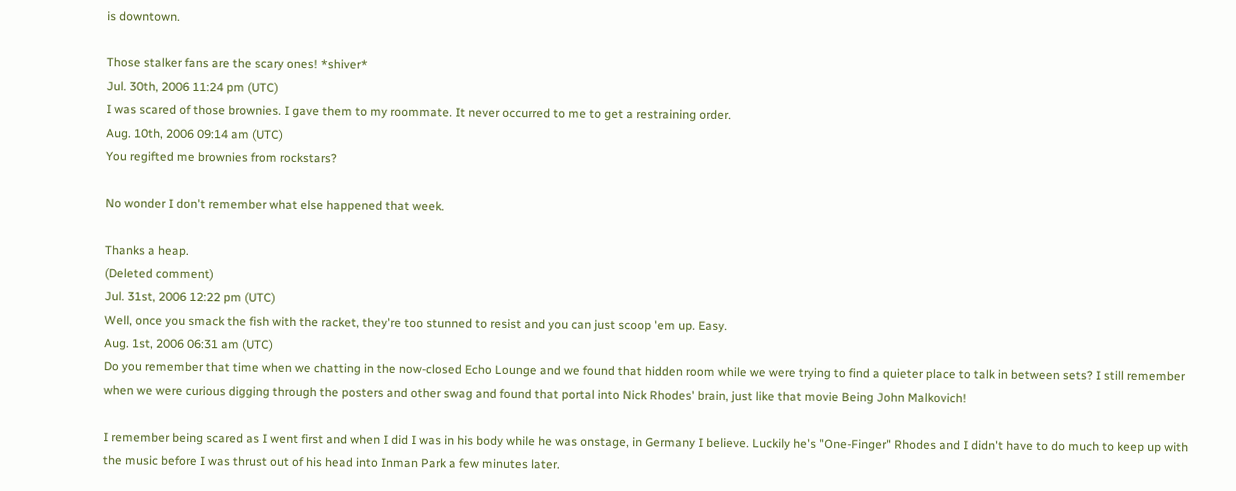is downtown.

Those stalker fans are the scary ones! *shiver*
Jul. 30th, 2006 11:24 pm (UTC)
I was scared of those brownies. I gave them to my roommate. It never occurred to me to get a restraining order.
Aug. 10th, 2006 09:14 am (UTC)
You regifted me brownies from rockstars?

No wonder I don't remember what else happened that week.

Thanks a heap.
(Deleted comment)
Jul. 31st, 2006 12:22 pm (UTC)
Well, once you smack the fish with the racket, they're too stunned to resist and you can just scoop 'em up. Easy.
Aug. 1st, 2006 06:31 am (UTC)
Do you remember that time when we chatting in the now-closed Echo Lounge and we found that hidden room while we were trying to find a quieter place to talk in between sets? I still remember when we were curious digging through the posters and other swag and found that portal into Nick Rhodes' brain, just like that movie Being John Malkovich!

I remember being scared as I went first and when I did I was in his body while he was onstage, in Germany I believe. Luckily he's "One-Finger" Rhodes and I didn't have to do much to keep up with the music before I was thrust out of his head into Inman Park a few minutes later.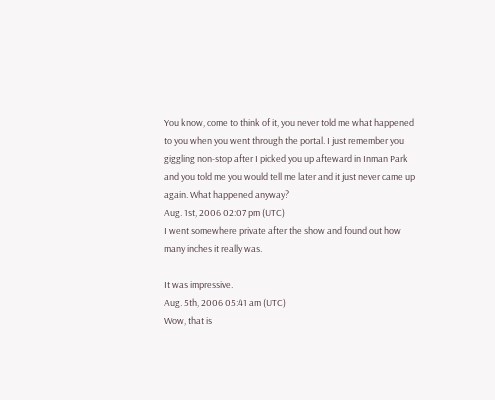You know, come to think of it, you never told me what happened to you when you went through the portal. I just remember you giggling non-stop after I picked you up afteward in Inman Park and you told me you would tell me later and it just never came up again. What happened anyway?
Aug. 1st, 2006 02:07 pm (UTC)
I went somewhere private after the show and found out how many inches it really was.

It was impressive.
Aug. 5th, 2006 05:41 am (UTC)
Wow, that is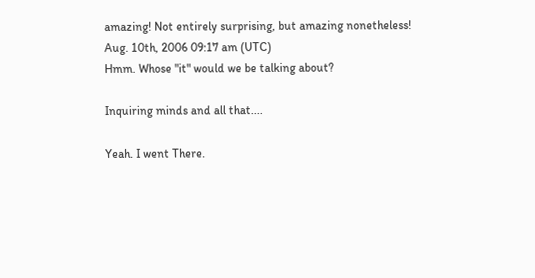amazing! Not entirely surprising, but amazing nonetheless!
Aug. 10th, 2006 09:17 am (UTC)
Hmm. Whose "it" would we be talking about?

Inquiring minds and all that....

Yeah. I went There.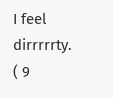I feel dirrrrrty.
( 9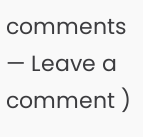comments — Leave a comment )